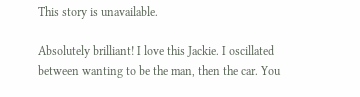This story is unavailable.

Absolutely brilliant! I love this Jackie. I oscillated between wanting to be the man, then the car. You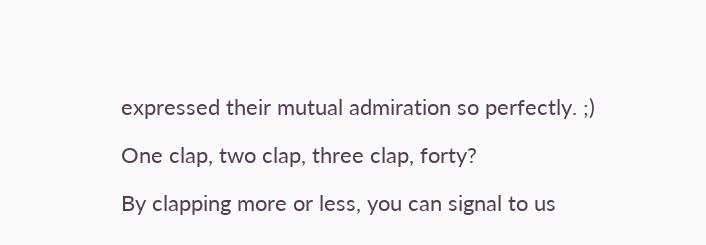expressed their mutual admiration so perfectly. ;)

One clap, two clap, three clap, forty?

By clapping more or less, you can signal to us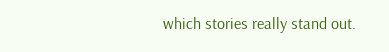which stories really stand out.